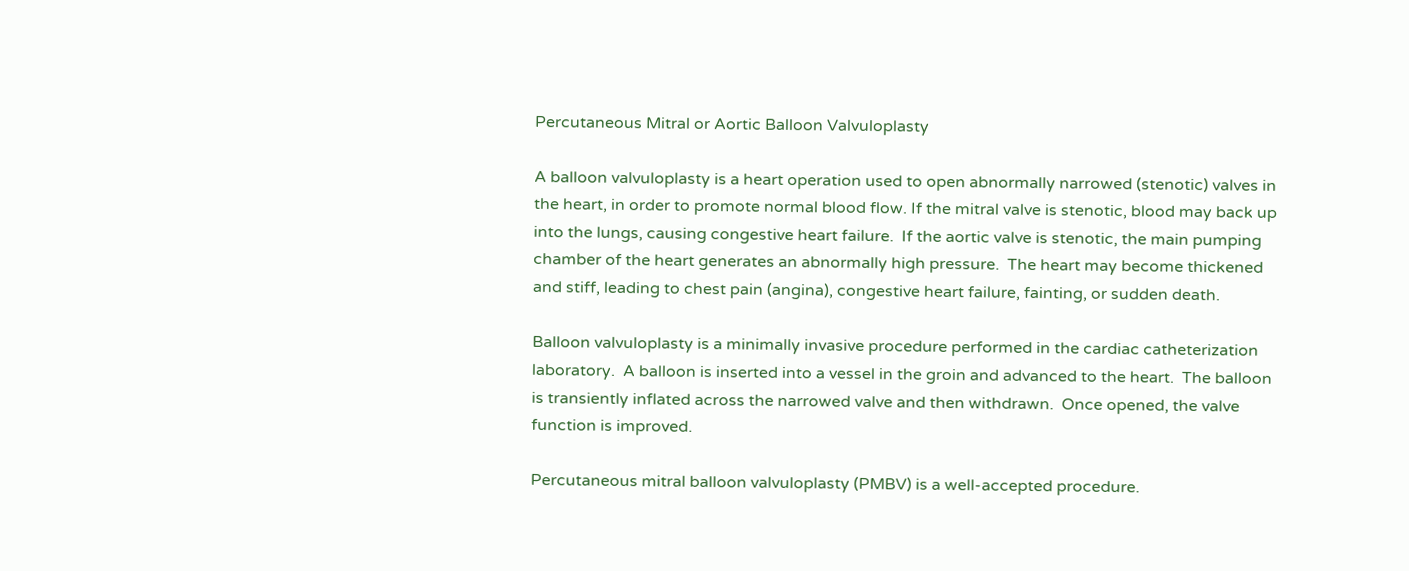Percutaneous Mitral or Aortic Balloon Valvuloplasty

A balloon valvuloplasty is a heart operation used to open abnormally narrowed (stenotic) valves in the heart, in order to promote normal blood flow. If the mitral valve is stenotic, blood may back up into the lungs, causing congestive heart failure.  If the aortic valve is stenotic, the main pumping chamber of the heart generates an abnormally high pressure.  The heart may become thickened and stiff, leading to chest pain (angina), congestive heart failure, fainting, or sudden death.

Balloon valvuloplasty is a minimally invasive procedure performed in the cardiac catheterization laboratory.  A balloon is inserted into a vessel in the groin and advanced to the heart.  The balloon is transiently inflated across the narrowed valve and then withdrawn.  Once opened, the valve function is improved.

Percutaneous mitral balloon valvuloplasty (PMBV) is a well-accepted procedure.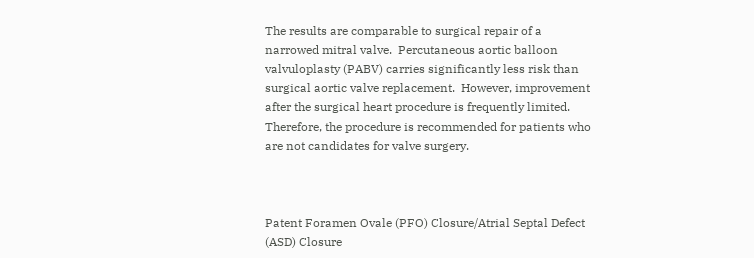The results are comparable to surgical repair of a narrowed mitral valve.  Percutaneous aortic balloon valvuloplasty (PABV) carries significantly less risk than surgical aortic valve replacement.  However, improvement after the surgical heart procedure is frequently limited.  Therefore, the procedure is recommended for patients who are not candidates for valve surgery.



Patent Foramen Ovale (PFO) Closure/Atrial Septal Defect (ASD) Closure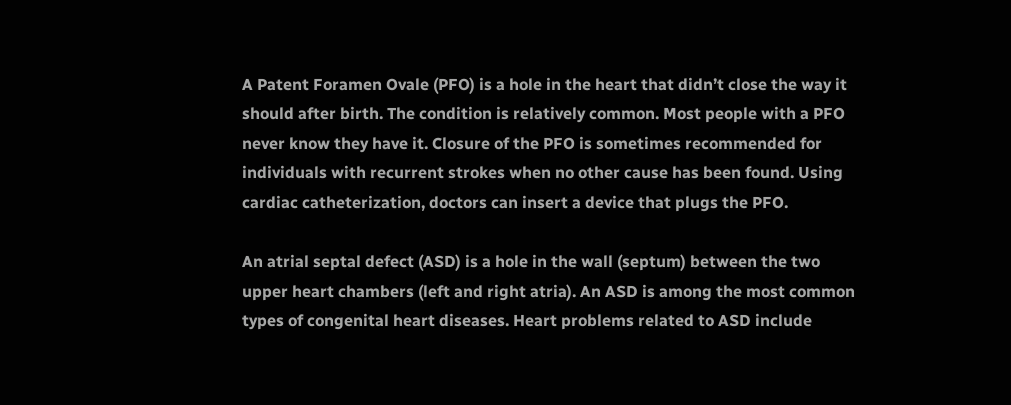A Patent Foramen Ovale (PFO) is a hole in the heart that didn’t close the way it should after birth. The condition is relatively common. Most people with a PFO never know they have it. Closure of the PFO is sometimes recommended for individuals with recurrent strokes when no other cause has been found. Using cardiac catheterization, doctors can insert a device that plugs the PFO.

An atrial septal defect (ASD) is a hole in the wall (septum) between the two upper heart chambers (left and right atria). An ASD is among the most common types of congenital heart diseases. Heart problems related to ASD include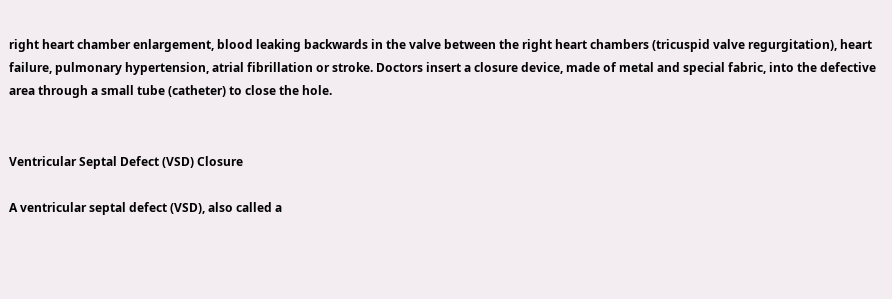right heart chamber enlargement, blood leaking backwards in the valve between the right heart chambers (tricuspid valve regurgitation), heart failure, pulmonary hypertension, atrial fibrillation or stroke. Doctors insert a closure device, made of metal and special fabric, into the defective area through a small tube (catheter) to close the hole.


Ventricular Septal Defect (VSD) Closure

A ventricular septal defect (VSD), also called a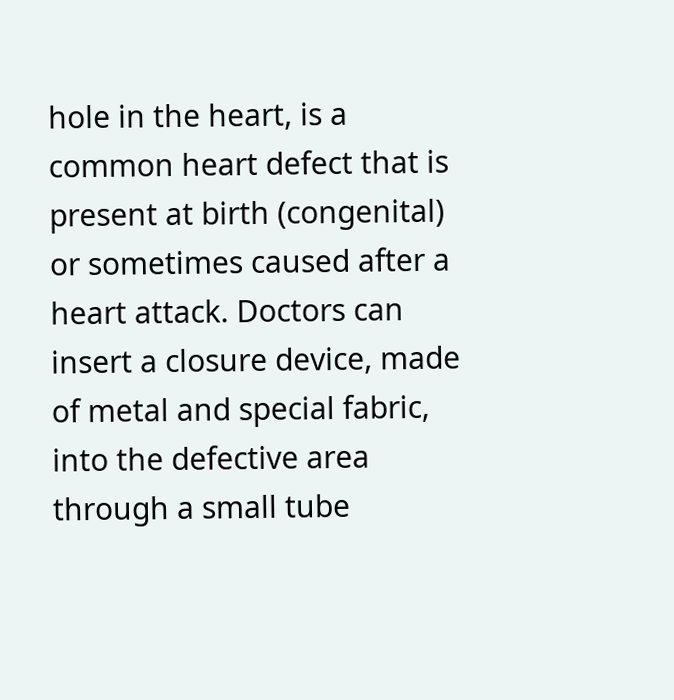hole in the heart, is a common heart defect that is present at birth (congenital) or sometimes caused after a heart attack. Doctors can insert a closure device, made of metal and special fabric, into the defective area through a small tube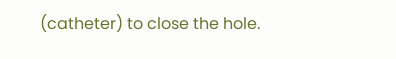(catheter) to close the hole.